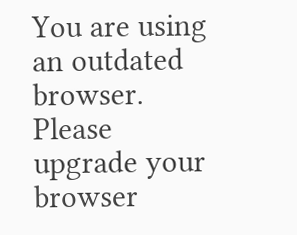You are using an outdated browser.
Please upgrade your browser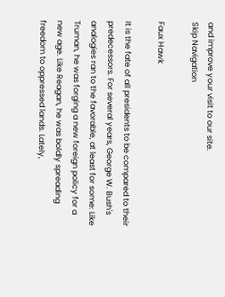and improve your visit to our site.
Skip Navigation

Faux Hawk

It is the fate of all presidents to be compared to their predecessors. For several years, George W. Bush's analogies ran to the favorable, at least for some: Like Truman, he was forging a new foreign policy for a new age. Like Reagan, he was boldly spreading freedom to oppressed lands. Lately,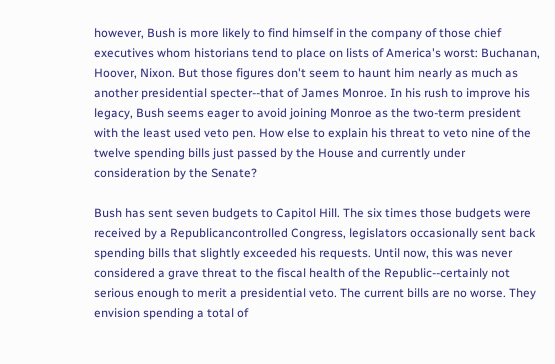however, Bush is more likely to find himself in the company of those chief executives whom historians tend to place on lists of America's worst: Buchanan, Hoover, Nixon. But those figures don't seem to haunt him nearly as much as another presidential specter--that of James Monroe. In his rush to improve his legacy, Bush seems eager to avoid joining Monroe as the two-term president with the least used veto pen. How else to explain his threat to veto nine of the twelve spending bills just passed by the House and currently under consideration by the Senate?

Bush has sent seven budgets to Capitol Hill. The six times those budgets were received by a Republicancontrolled Congress, legislators occasionally sent back spending bills that slightly exceeded his requests. Until now, this was never considered a grave threat to the fiscal health of the Republic--certainly not serious enough to merit a presidential veto. The current bills are no worse. They envision spending a total of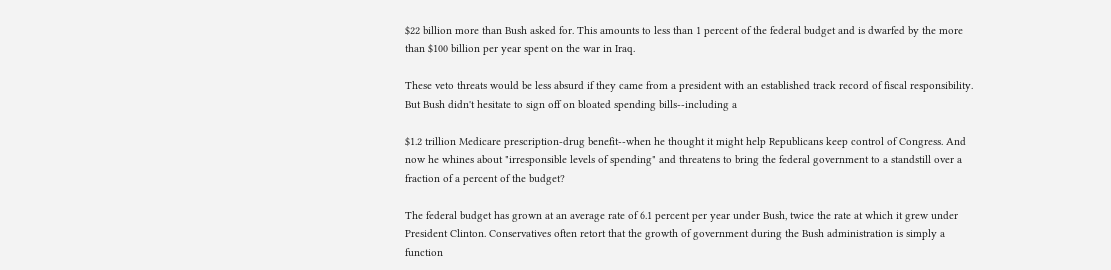$22 billion more than Bush asked for. This amounts to less than 1 percent of the federal budget and is dwarfed by the more than $100 billion per year spent on the war in Iraq.

These veto threats would be less absurd if they came from a president with an established track record of fiscal responsibility. But Bush didn't hesitate to sign off on bloated spending bills--including a

$1.2 trillion Medicare prescription-drug benefit--when he thought it might help Republicans keep control of Congress. And now he whines about "irresponsible levels of spending" and threatens to bring the federal government to a standstill over a fraction of a percent of the budget?

The federal budget has grown at an average rate of 6.1 percent per year under Bush, twice the rate at which it grew under President Clinton. Conservatives often retort that the growth of government during the Bush administration is simply a function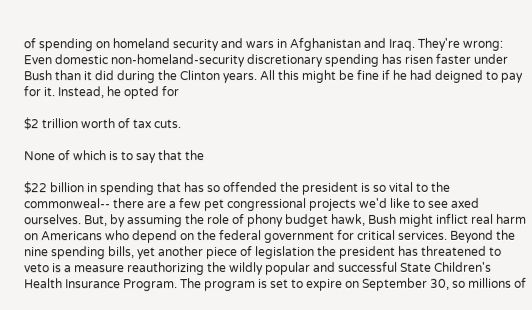of spending on homeland security and wars in Afghanistan and Iraq. They're wrong: Even domestic non-homeland-security discretionary spending has risen faster under Bush than it did during the Clinton years. All this might be fine if he had deigned to pay for it. Instead, he opted for

$2 trillion worth of tax cuts.

None of which is to say that the

$22 billion in spending that has so offended the president is so vital to the commonweal-- there are a few pet congressional projects we'd like to see axed ourselves. But, by assuming the role of phony budget hawk, Bush might inflict real harm on Americans who depend on the federal government for critical services. Beyond the nine spending bills, yet another piece of legislation the president has threatened to veto is a measure reauthorizing the wildly popular and successful State Children's Health Insurance Program. The program is set to expire on September 30, so millions of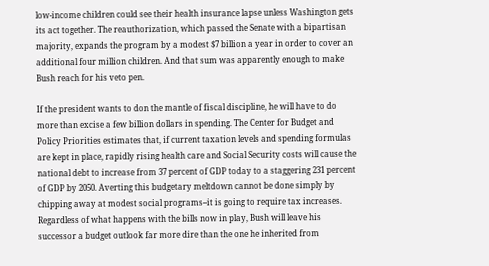low-income children could see their health insurance lapse unless Washington gets its act together. The reauthorization, which passed the Senate with a bipartisan majority, expands the program by a modest $7 billion a year in order to cover an additional four million children. And that sum was apparently enough to make Bush reach for his veto pen.

If the president wants to don the mantle of fiscal discipline, he will have to do more than excise a few billion dollars in spending. The Center for Budget and Policy Priorities estimates that, if current taxation levels and spending formulas are kept in place, rapidly rising health care and Social Security costs will cause the national debt to increase from 37 percent of GDP today to a staggering 231 percent of GDP by 2050. Averting this budgetary meltdown cannot be done simply by chipping away at modest social programs--it is going to require tax increases. Regardless of what happens with the bills now in play, Bush will leave his successor a budget outlook far more dire than the one he inherited from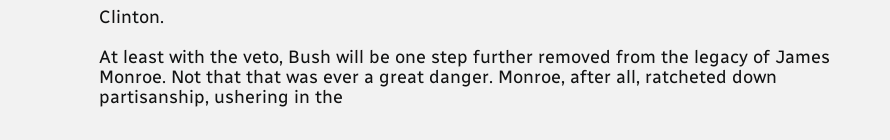Clinton.

At least with the veto, Bush will be one step further removed from the legacy of James Monroe. Not that that was ever a great danger. Monroe, after all, ratcheted down partisanship, ushering in the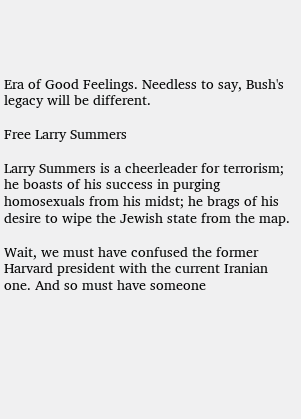Era of Good Feelings. Needless to say, Bush's legacy will be different.

Free Larry Summers

Larry Summers is a cheerleader for terrorism; he boasts of his success in purging homosexuals from his midst; he brags of his desire to wipe the Jewish state from the map.

Wait, we must have confused the former Harvard president with the current Iranian one. And so must have someone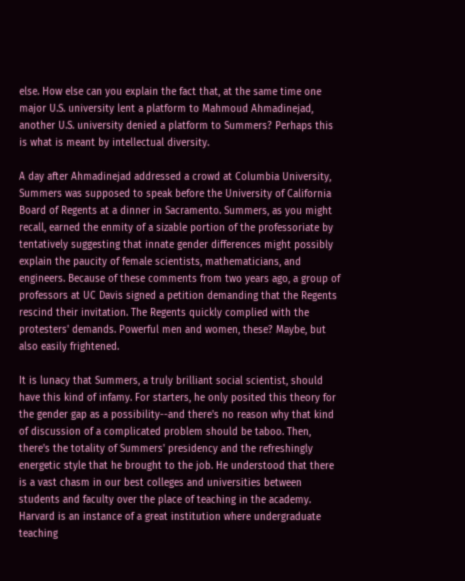else. How else can you explain the fact that, at the same time one major U.S. university lent a platform to Mahmoud Ahmadinejad, another U.S. university denied a platform to Summers? Perhaps this is what is meant by intellectual diversity.

A day after Ahmadinejad addressed a crowd at Columbia University, Summers was supposed to speak before the University of California Board of Regents at a dinner in Sacramento. Summers, as you might recall, earned the enmity of a sizable portion of the professoriate by tentatively suggesting that innate gender differences might possibly explain the paucity of female scientists, mathematicians, and engineers. Because of these comments from two years ago, a group of professors at UC Davis signed a petition demanding that the Regents rescind their invitation. The Regents quickly complied with the protesters' demands. Powerful men and women, these? Maybe, but also easily frightened.

It is lunacy that Summers, a truly brilliant social scientist, should have this kind of infamy. For starters, he only posited this theory for the gender gap as a possibility--and there's no reason why that kind of discussion of a complicated problem should be taboo. Then, there's the totality of Summers' presidency and the refreshingly energetic style that he brought to the job. He understood that there is a vast chasm in our best colleges and universities between students and faculty over the place of teaching in the academy. Harvard is an instance of a great institution where undergraduate teaching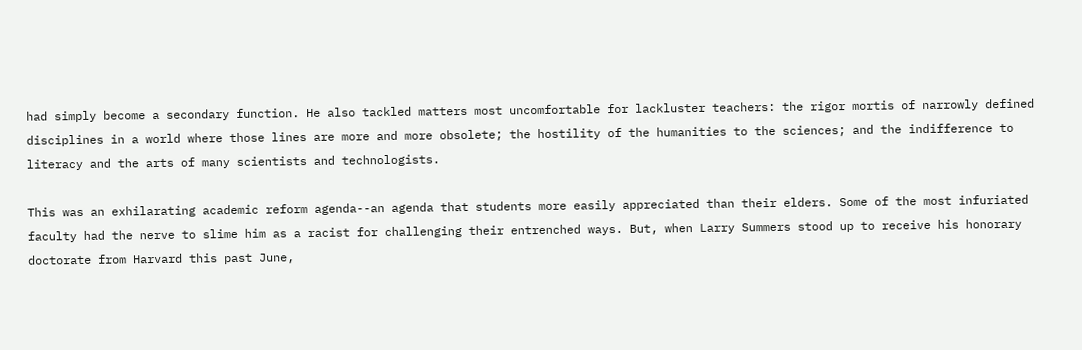had simply become a secondary function. He also tackled matters most uncomfortable for lackluster teachers: the rigor mortis of narrowly defined disciplines in a world where those lines are more and more obsolete; the hostility of the humanities to the sciences; and the indifference to literacy and the arts of many scientists and technologists.

This was an exhilarating academic reform agenda--an agenda that students more easily appreciated than their elders. Some of the most infuriated faculty had the nerve to slime him as a racist for challenging their entrenched ways. But, when Larry Summers stood up to receive his honorary doctorate from Harvard this past June,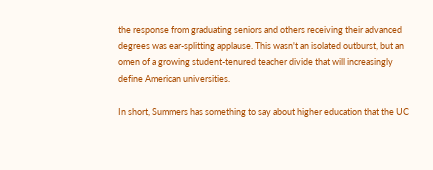the response from graduating seniors and others receiving their advanced degrees was ear-splitting applause. This wasn't an isolated outburst, but an omen of a growing student-tenured teacher divide that will increasingly define American universities.

In short, Summers has something to say about higher education that the UC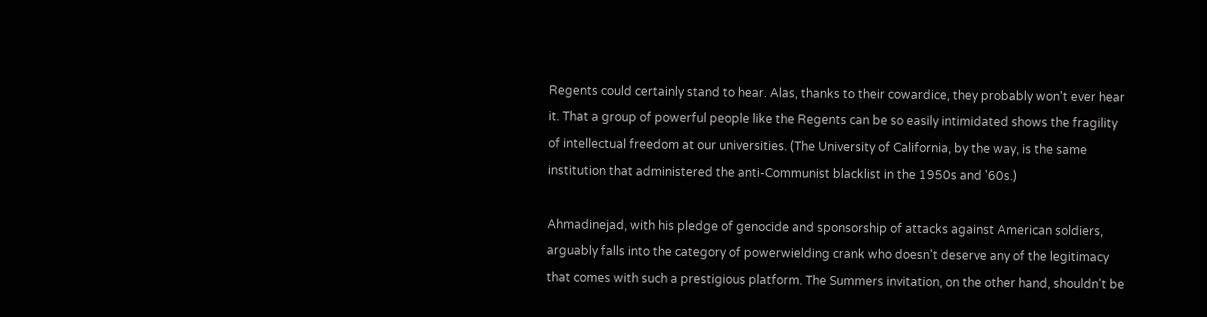Regents could certainly stand to hear. Alas, thanks to their cowardice, they probably won't ever hear it. That a group of powerful people like the Regents can be so easily intimidated shows the fragility of intellectual freedom at our universities. (The University of California, by the way, is the same institution that administered the anti-Communist blacklist in the 1950s and '60s.)

Ahmadinejad, with his pledge of genocide and sponsorship of attacks against American soldiers, arguably falls into the category of powerwielding crank who doesn't deserve any of the legitimacy that comes with such a prestigious platform. The Summers invitation, on the other hand, shouldn't be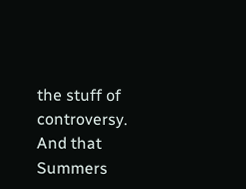the stuff of controversy. And that Summers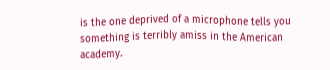is the one deprived of a microphone tells you something is terribly amiss in the American academy.